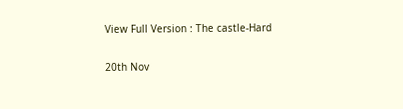View Full Version : The castle-Hard

20th Nov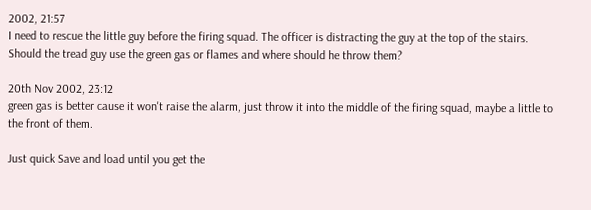2002, 21:57
I need to rescue the little guy before the firing squad. The officer is distracting the guy at the top of the stairs. Should the tread guy use the green gas or flames and where should he throw them?

20th Nov 2002, 23:12
green gas is better cause it won't raise the alarm, just throw it into the middle of the firing squad, maybe a little to the front of them.

Just quick Save and load until you get the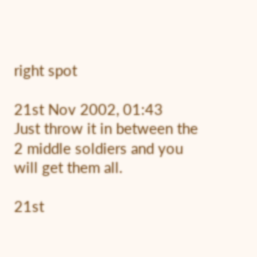right spot

21st Nov 2002, 01:43
Just throw it in between the 2 middle soldiers and you will get them all.

21st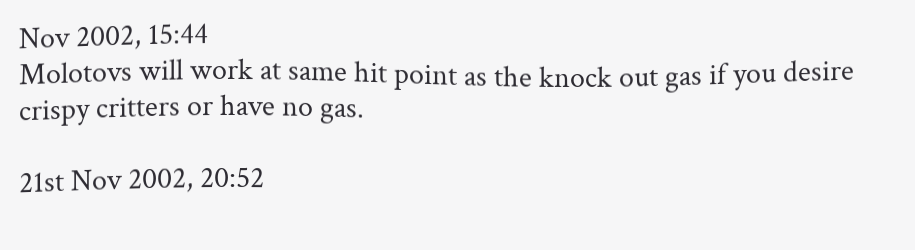Nov 2002, 15:44
Molotovs will work at same hit point as the knock out gas if you desire crispy critters or have no gas.

21st Nov 2002, 20:52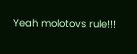Yeah molotovs rule!!!